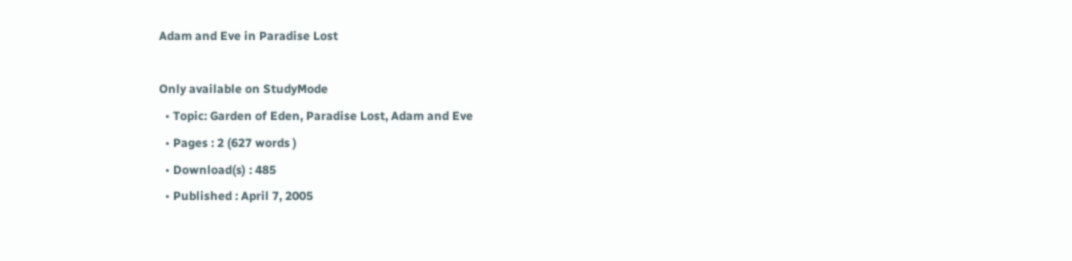Adam and Eve in Paradise Lost

Only available on StudyMode
  • Topic: Garden of Eden, Paradise Lost, Adam and Eve
  • Pages : 2 (627 words )
  • Download(s) : 485
  • Published : April 7, 2005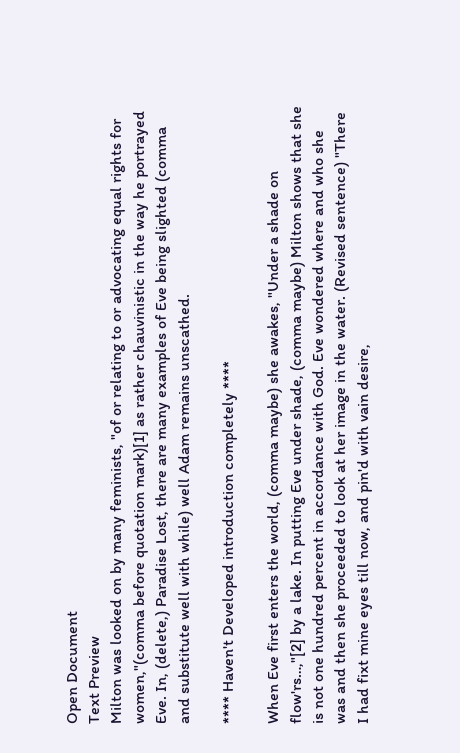Open Document
Text Preview
Milton was looked on by many feminists, "of or relating to or advocating equal rights for women,"(comma before quotation mark)[1] as rather chauvinistic in the way he portrayed Eve. In, (delete,) Paradise Lost, there are many examples of Eve being slighted (comma and substitute well with while) well Adam remains unscathed.

**** Haven't Developed introduction completely ****

When Eve first enters the world, (comma maybe) she awakes, "Under a shade on flow'rs…,"[2] by a lake. In putting Eve under shade, (comma maybe) Milton shows that she is not one hundred percent in accordance with God. Eve wondered where and who she was and then she proceeded to look at her image in the water. (Revised sentence) "There I had fixt mine eyes till now, and pin'd with vain desire,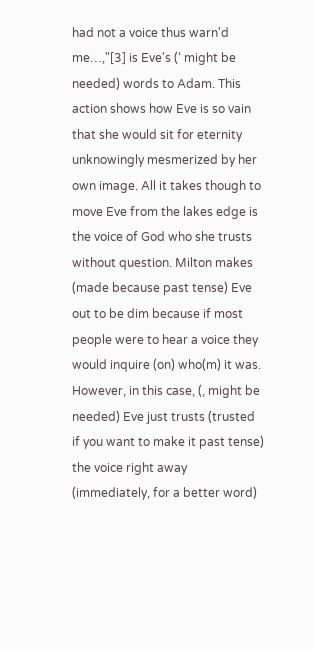had not a voice thus warn'd me…,"[3] is Eve's (‘ might be needed) words to Adam. This action shows how Eve is so vain that she would sit for eternity unknowingly mesmerized by her own image. All it takes though to move Eve from the lakes edge is the voice of God who she trusts without question. Milton makes (made because past tense) Eve out to be dim because if most people were to hear a voice they would inquire (on) who(m) it was. However, in this case, (, might be needed) Eve just trusts (trusted if you want to make it past tense) the voice right away (immediately, for a better word)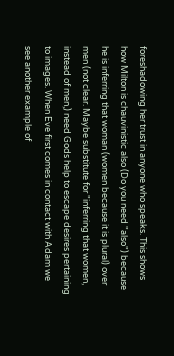foreshadowing her trust in anyone who speaks. This shows how Milton is chauvinistic also (Do you need "also") because he is inferring that woman (women because it is plural) over men (not clear. Maybe substitute for "inferring that women, instead of men,) need Gods help to escape desires pertaining to images. When Eve first comes in contact with Adam we see another example of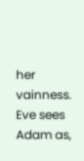her vainness. Eve sees Adam as,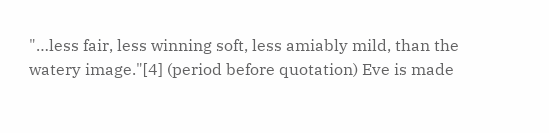"…less fair, less winning soft, less amiably mild, than the watery image."[4] (period before quotation) Eve is made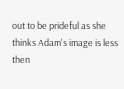out to be prideful as she thinks Adam's image is less then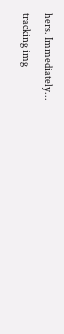hers. Immediately...
tracking img